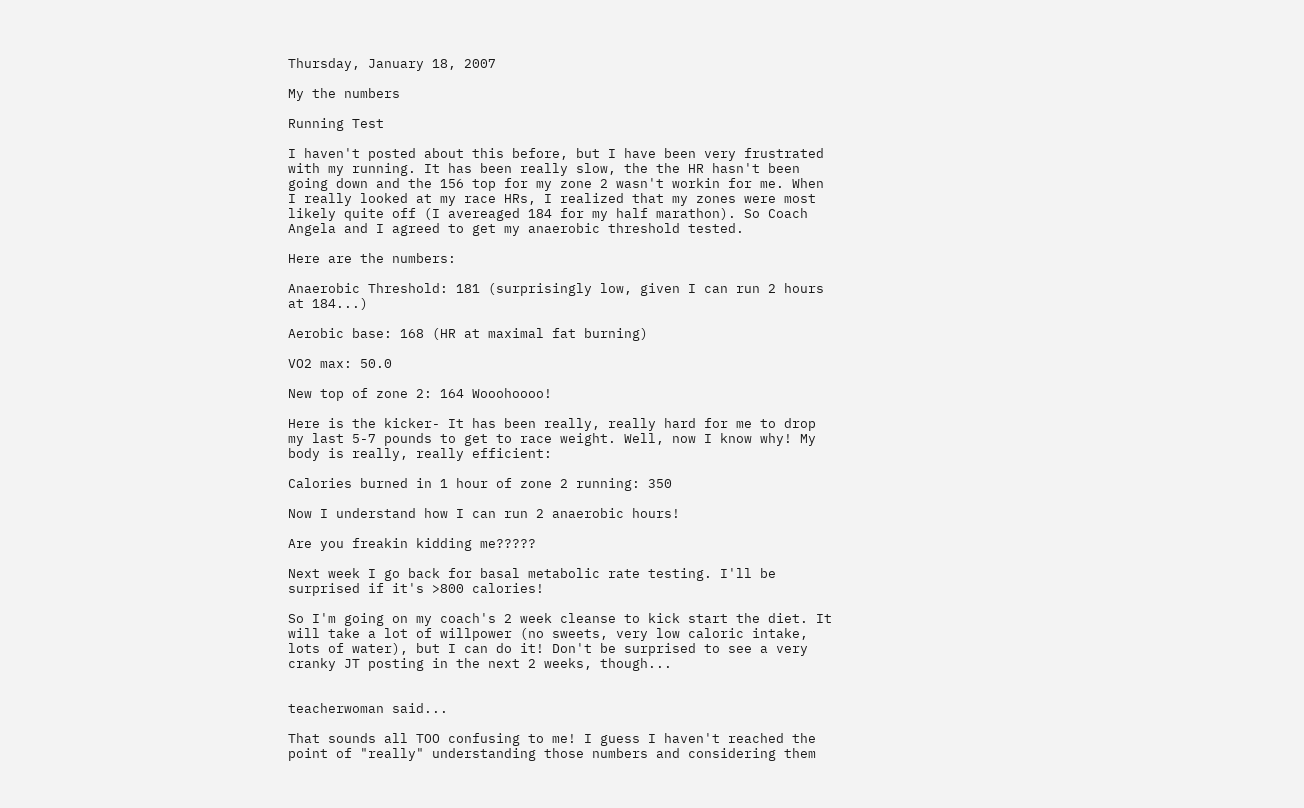Thursday, January 18, 2007

My the numbers

Running Test

I haven't posted about this before, but I have been very frustrated with my running. It has been really slow, the the HR hasn't been going down and the 156 top for my zone 2 wasn't workin for me. When I really looked at my race HRs, I realized that my zones were most likely quite off (I avereaged 184 for my half marathon). So Coach Angela and I agreed to get my anaerobic threshold tested.

Here are the numbers:

Anaerobic Threshold: 181 (surprisingly low, given I can run 2 hours at 184...)

Aerobic base: 168 (HR at maximal fat burning)

VO2 max: 50.0

New top of zone 2: 164 Wooohoooo!

Here is the kicker- It has been really, really hard for me to drop my last 5-7 pounds to get to race weight. Well, now I know why! My body is really, really efficient:

Calories burned in 1 hour of zone 2 running: 350

Now I understand how I can run 2 anaerobic hours!

Are you freakin kidding me?????

Next week I go back for basal metabolic rate testing. I'll be surprised if it's >800 calories!

So I'm going on my coach's 2 week cleanse to kick start the diet. It will take a lot of willpower (no sweets, very low caloric intake, lots of water), but I can do it! Don't be surprised to see a very cranky JT posting in the next 2 weeks, though...


teacherwoman said...

That sounds all TOO confusing to me! I guess I haven't reached the point of "really" understanding those numbers and considering them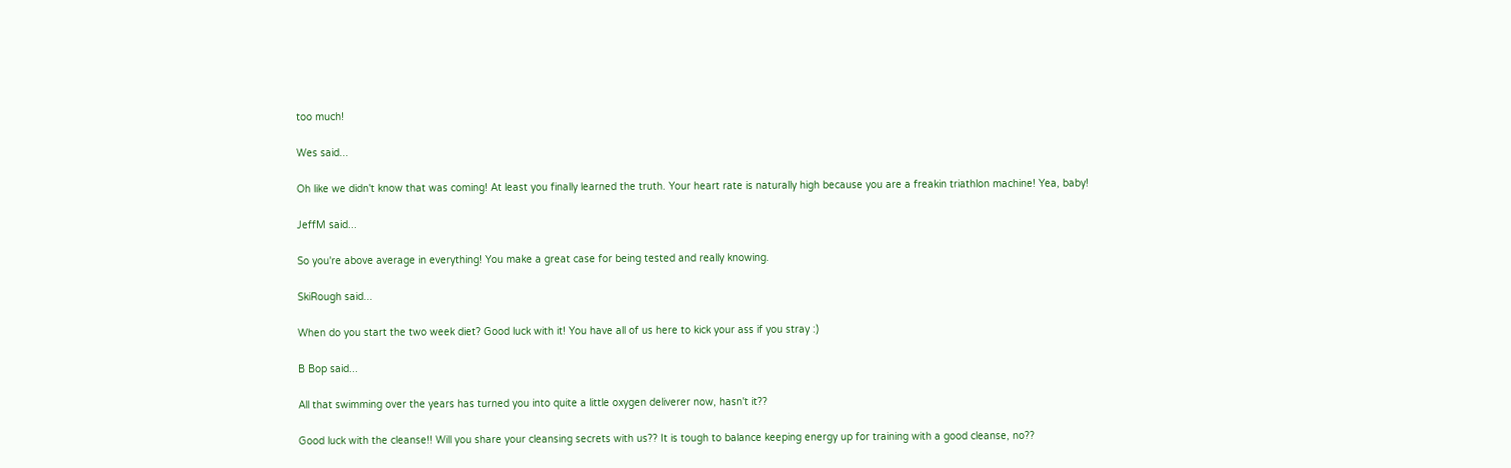too much!

Wes said...

Oh like we didn't know that was coming! At least you finally learned the truth. Your heart rate is naturally high because you are a freakin triathlon machine! Yea, baby!

JeffM said...

So you're above average in everything! You make a great case for being tested and really knowing.

SkiRough said...

When do you start the two week diet? Good luck with it! You have all of us here to kick your ass if you stray :)

B Bop said...

All that swimming over the years has turned you into quite a little oxygen deliverer now, hasn't it??

Good luck with the cleanse!! Will you share your cleansing secrets with us?? It is tough to balance keeping energy up for training with a good cleanse, no??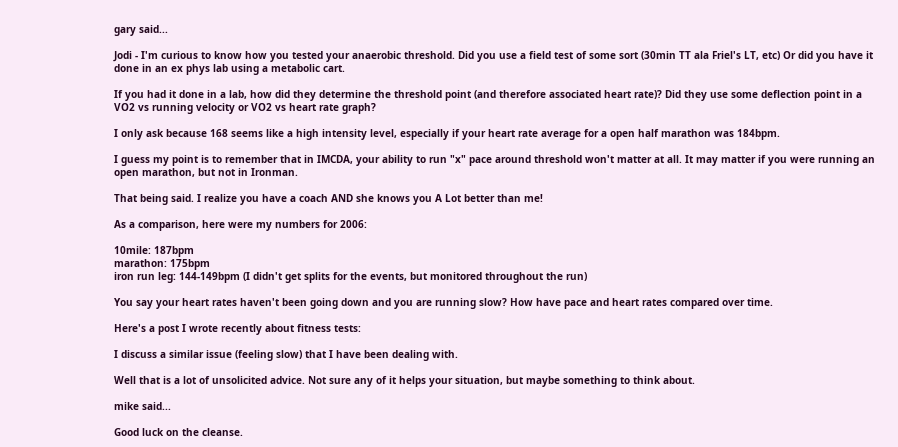gary said...

Jodi - I'm curious to know how you tested your anaerobic threshold. Did you use a field test of some sort (30min TT ala Friel's LT, etc) Or did you have it done in an ex phys lab using a metabolic cart.

If you had it done in a lab, how did they determine the threshold point (and therefore associated heart rate)? Did they use some deflection point in a VO2 vs running velocity or VO2 vs heart rate graph?

I only ask because 168 seems like a high intensity level, especially if your heart rate average for a open half marathon was 184bpm.

I guess my point is to remember that in IMCDA, your ability to run "x" pace around threshold won't matter at all. It may matter if you were running an open marathon, but not in Ironman.

That being said. I realize you have a coach AND she knows you A Lot better than me!

As a comparison, here were my numbers for 2006:

10mile: 187bpm
marathon: 175bpm
iron run leg: 144-149bpm (I didn't get splits for the events, but monitored throughout the run)

You say your heart rates haven't been going down and you are running slow? How have pace and heart rates compared over time.

Here's a post I wrote recently about fitness tests:

I discuss a similar issue (feeling slow) that I have been dealing with.

Well that is a lot of unsolicited advice. Not sure any of it helps your situation, but maybe something to think about.

mike said...

Good luck on the cleanse.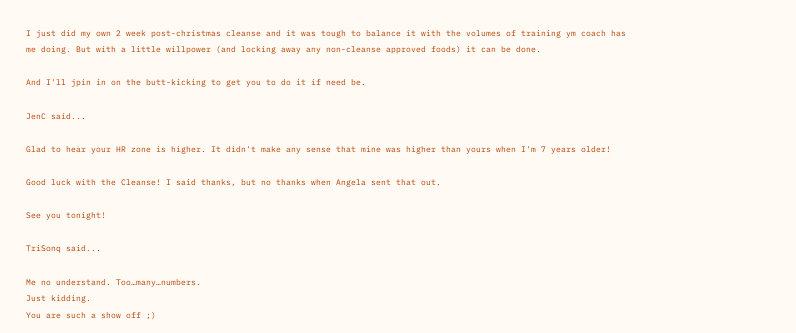I just did my own 2 week post-christmas cleanse and it was tough to balance it with the volumes of training ym coach has me doing. But with a little willpower (and locking away any non-cleanse approved foods) it can be done.

And I'll jpin in on the butt-kicking to get you to do it if need be.

JenC said...

Glad to hear your HR zone is higher. It didn't make any sense that mine was higher than yours when I'm 7 years older!

Good luck with the Cleanse! I said thanks, but no thanks when Angela sent that out.

See you tonight!

TriSonq said...

Me no understand. Too…many…numbers.
Just kidding.
You are such a show off ;)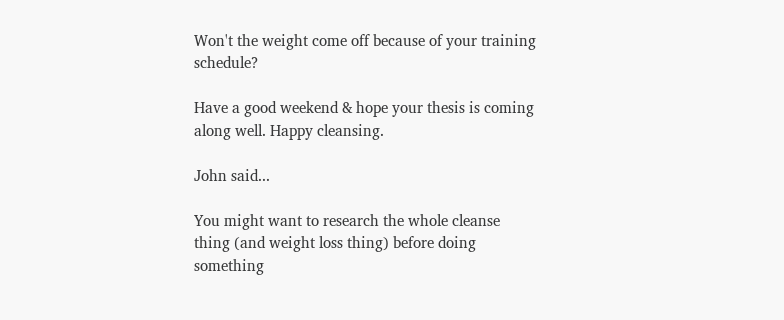Won't the weight come off because of your training schedule?

Have a good weekend & hope your thesis is coming along well. Happy cleansing.

John said...

You might want to research the whole cleanse thing (and weight loss thing) before doing something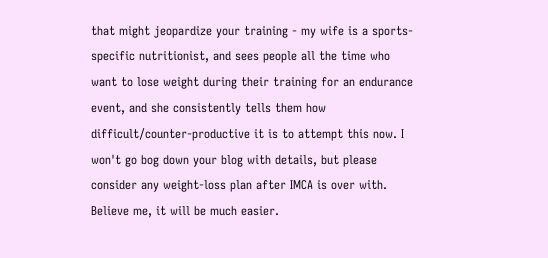that might jeopardize your training - my wife is a sports-specific nutritionist, and sees people all the time who want to lose weight during their training for an endurance event, and she consistently tells them how difficult/counter-productive it is to attempt this now. I won't go bog down your blog with details, but please consider any weight-loss plan after IMCA is over with. Believe me, it will be much easier.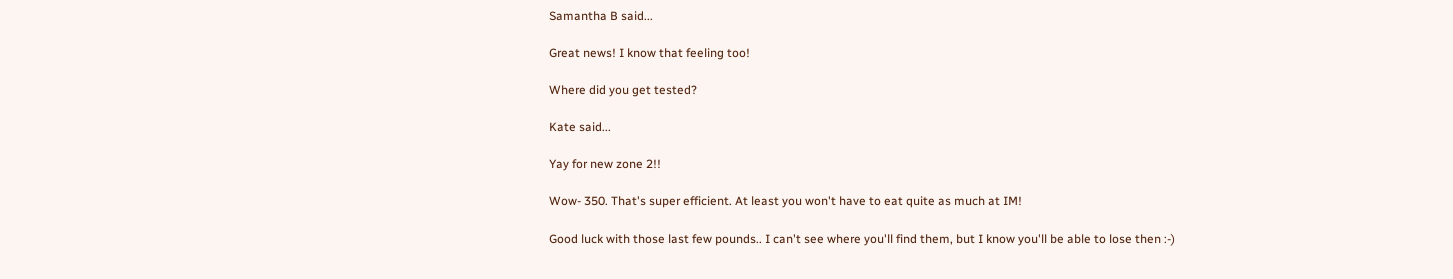Samantha B said...

Great news! I know that feeling too!

Where did you get tested?

Kate said...

Yay for new zone 2!!

Wow- 350. That's super efficient. At least you won't have to eat quite as much at IM!

Good luck with those last few pounds.. I can't see where you'll find them, but I know you'll be able to lose then :-)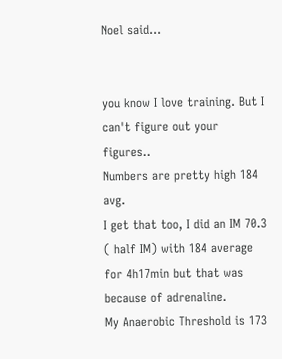Noel said...


you know I love training. But I can't figure out your figures..
Numbers are pretty high 184 avg.
I get that too, I did an IM 70.3 ( half IM) with 184 average for 4h17min but that was because of adrenaline.
My Anaerobic Threshold is 173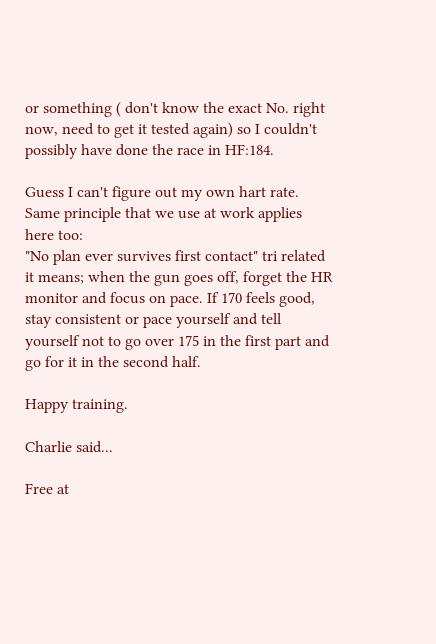or something ( don't know the exact No. right now, need to get it tested again) so I couldn't possibly have done the race in HF:184.

Guess I can't figure out my own hart rate. Same principle that we use at work applies here too:
"No plan ever survives first contact" tri related it means; when the gun goes off, forget the HR monitor and focus on pace. If 170 feels good, stay consistent or pace yourself and tell yourself not to go over 175 in the first part and go for it in the second half.

Happy training.

Charlie said...

Free at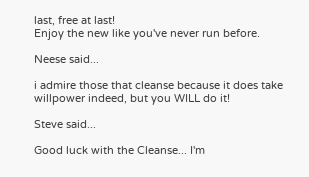last, free at last!
Enjoy the new like you've never run before.

Neese said...

i admire those that cleanse because it does take willpower indeed, but you WILL do it!

Steve said...

Good luck with the Cleanse... I'm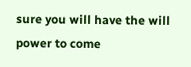sure you will have the will power to come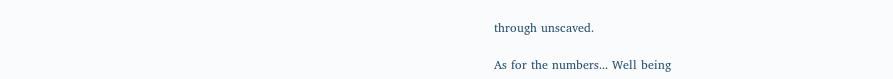through unscaved.

As for the numbers... Well being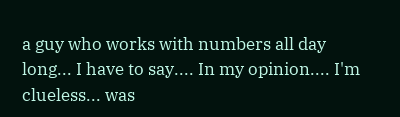a guy who works with numbers all day long... I have to say.... In my opinion.... I'm clueless... was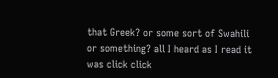that Greek? or some sort of Swahili or something? all I heard as I read it was click click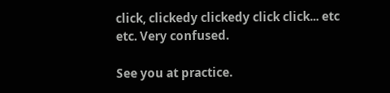click, clickedy clickedy click click... etc etc. Very confused.

See you at practice.